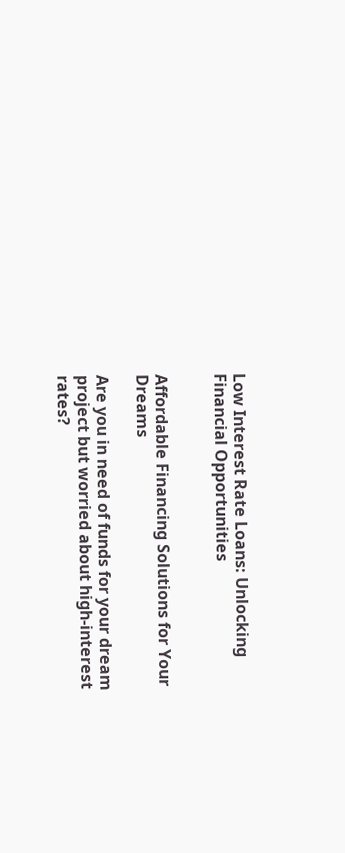Low Interest Rate Loans: Unlocking Financial Opportunities


Affordable Financing Solutions for Your Dreams

Are you in need of funds for your dream project but worried about high-interest rates?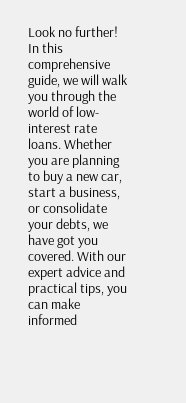Look no further! In this comprehensive guide, we will walk you through the world of low-interest rate loans. Whether you are planning to buy a new car, start a business, or consolidate your debts, we have got you covered. With our expert advice and practical tips, you can make informed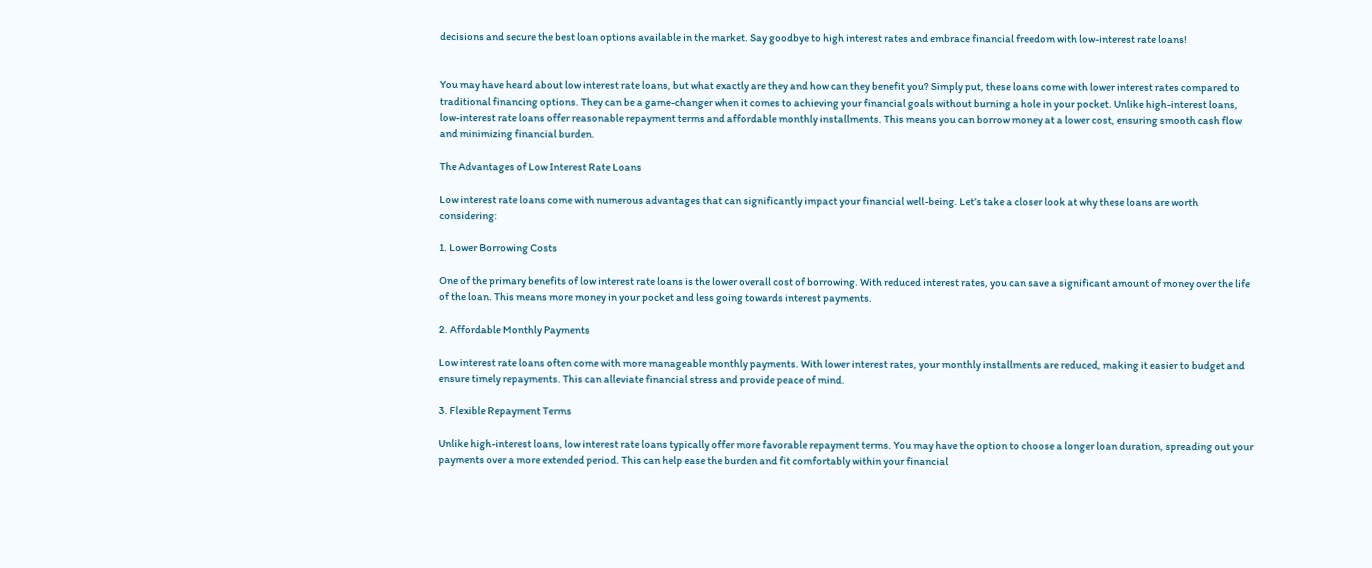decisions and secure the best loan options available in the market. Say goodbye to high interest rates and embrace financial freedom with low-interest rate loans!


You may have heard about low interest rate loans, but what exactly are they and how can they benefit you? Simply put, these loans come with lower interest rates compared to traditional financing options. They can be a game-changer when it comes to achieving your financial goals without burning a hole in your pocket. Unlike high-interest loans, low-interest rate loans offer reasonable repayment terms and affordable monthly installments. This means you can borrow money at a lower cost, ensuring smooth cash flow and minimizing financial burden.

The Advantages of Low Interest Rate Loans

Low interest rate loans come with numerous advantages that can significantly impact your financial well-being. Let’s take a closer look at why these loans are worth considering:

1. Lower Borrowing Costs

One of the primary benefits of low interest rate loans is the lower overall cost of borrowing. With reduced interest rates, you can save a significant amount of money over the life of the loan. This means more money in your pocket and less going towards interest payments.

2. Affordable Monthly Payments

Low interest rate loans often come with more manageable monthly payments. With lower interest rates, your monthly installments are reduced, making it easier to budget and ensure timely repayments. This can alleviate financial stress and provide peace of mind.

3. Flexible Repayment Terms

Unlike high-interest loans, low interest rate loans typically offer more favorable repayment terms. You may have the option to choose a longer loan duration, spreading out your payments over a more extended period. This can help ease the burden and fit comfortably within your financial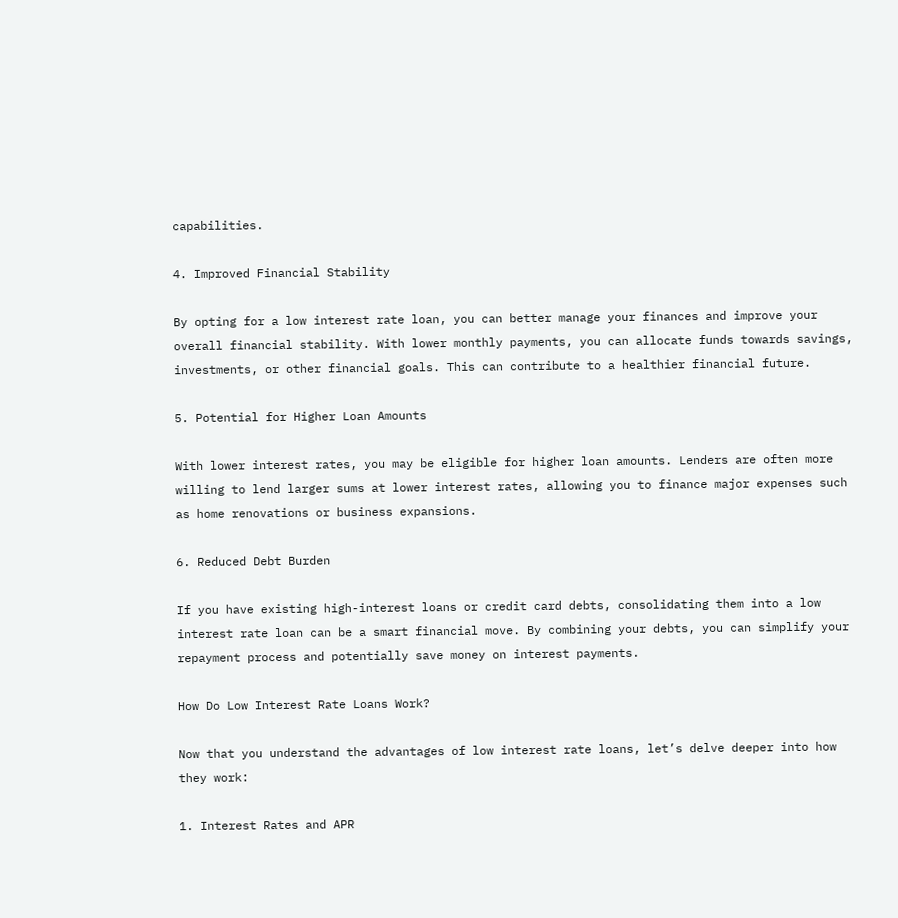capabilities.

4. Improved Financial Stability

By opting for a low interest rate loan, you can better manage your finances and improve your overall financial stability. With lower monthly payments, you can allocate funds towards savings, investments, or other financial goals. This can contribute to a healthier financial future.

5. Potential for Higher Loan Amounts

With lower interest rates, you may be eligible for higher loan amounts. Lenders are often more willing to lend larger sums at lower interest rates, allowing you to finance major expenses such as home renovations or business expansions.

6. Reduced Debt Burden

If you have existing high-interest loans or credit card debts, consolidating them into a low interest rate loan can be a smart financial move. By combining your debts, you can simplify your repayment process and potentially save money on interest payments.

How Do Low Interest Rate Loans Work?

Now that you understand the advantages of low interest rate loans, let’s delve deeper into how they work:

1. Interest Rates and APR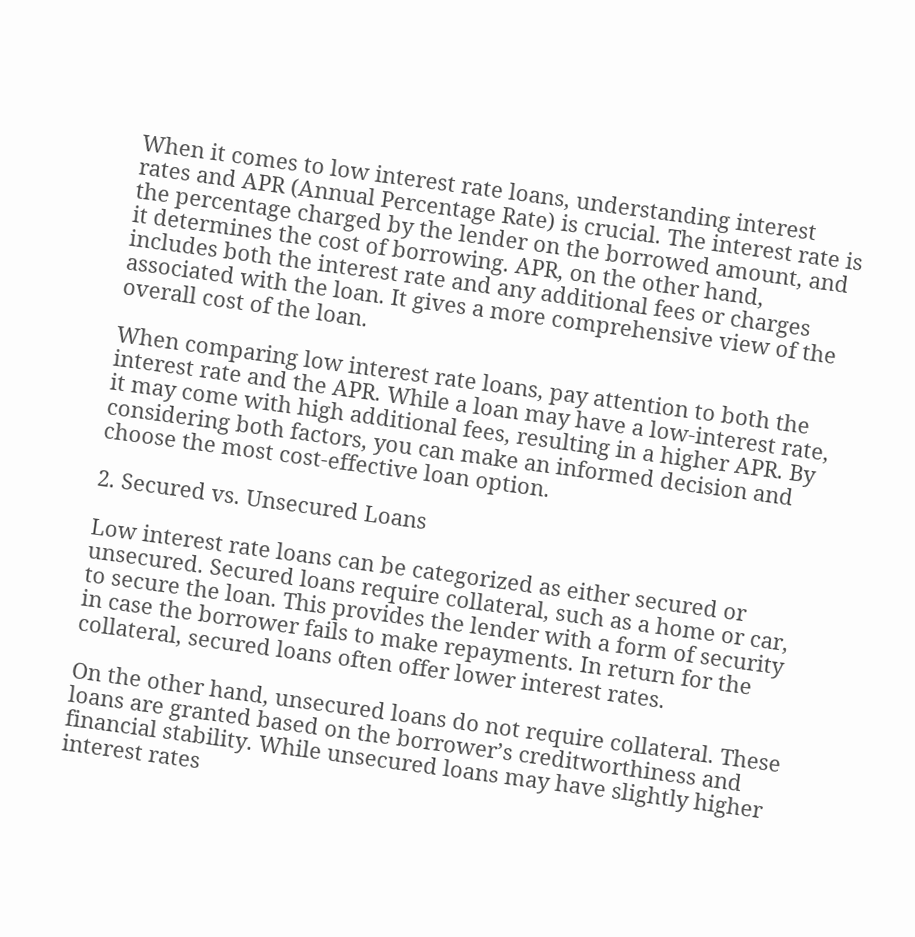When it comes to low interest rate loans, understanding interest rates and APR (Annual Percentage Rate) is crucial. The interest rate is the percentage charged by the lender on the borrowed amount, and it determines the cost of borrowing. APR, on the other hand, includes both the interest rate and any additional fees or charges associated with the loan. It gives a more comprehensive view of the overall cost of the loan.

When comparing low interest rate loans, pay attention to both the interest rate and the APR. While a loan may have a low-interest rate, it may come with high additional fees, resulting in a higher APR. By considering both factors, you can make an informed decision and choose the most cost-effective loan option.

2. Secured vs. Unsecured Loans

Low interest rate loans can be categorized as either secured or unsecured. Secured loans require collateral, such as a home or car, to secure the loan. This provides the lender with a form of security in case the borrower fails to make repayments. In return for the collateral, secured loans often offer lower interest rates.

On the other hand, unsecured loans do not require collateral. These loans are granted based on the borrower’s creditworthiness and financial stability. While unsecured loans may have slightly higher interest rates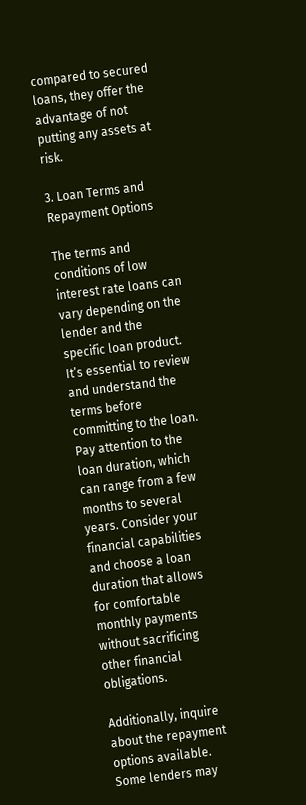compared to secured loans, they offer the advantage of not putting any assets at risk.

3. Loan Terms and Repayment Options

The terms and conditions of low interest rate loans can vary depending on the lender and the specific loan product. It’s essential to review and understand the terms before committing to the loan. Pay attention to the loan duration, which can range from a few months to several years. Consider your financial capabilities and choose a loan duration that allows for comfortable monthly payments without sacrificing other financial obligations.

Additionally, inquire about the repayment options available. Some lenders may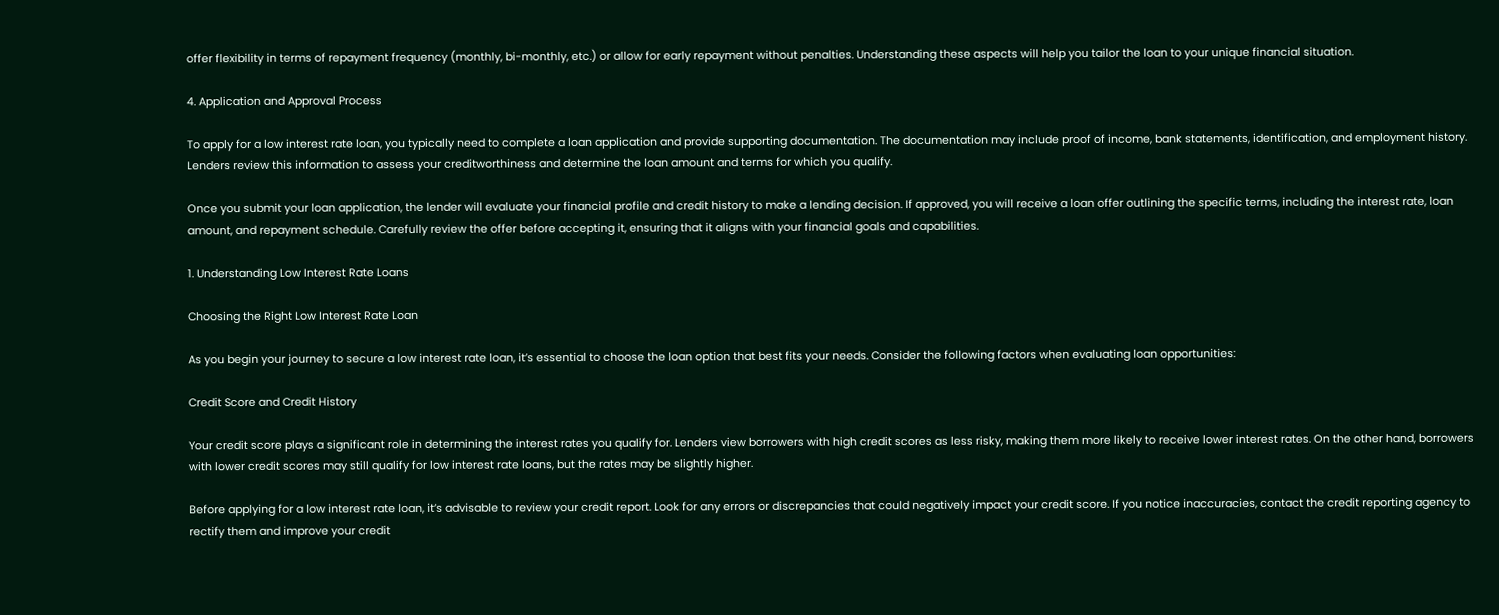offer flexibility in terms of repayment frequency (monthly, bi-monthly, etc.) or allow for early repayment without penalties. Understanding these aspects will help you tailor the loan to your unique financial situation.

4. Application and Approval Process

To apply for a low interest rate loan, you typically need to complete a loan application and provide supporting documentation. The documentation may include proof of income, bank statements, identification, and employment history. Lenders review this information to assess your creditworthiness and determine the loan amount and terms for which you qualify.

Once you submit your loan application, the lender will evaluate your financial profile and credit history to make a lending decision. If approved, you will receive a loan offer outlining the specific terms, including the interest rate, loan amount, and repayment schedule. Carefully review the offer before accepting it, ensuring that it aligns with your financial goals and capabilities.

1. Understanding Low Interest Rate Loans

Choosing the Right Low Interest Rate Loan

As you begin your journey to secure a low interest rate loan, it’s essential to choose the loan option that best fits your needs. Consider the following factors when evaluating loan opportunities:

Credit Score and Credit History

Your credit score plays a significant role in determining the interest rates you qualify for. Lenders view borrowers with high credit scores as less risky, making them more likely to receive lower interest rates. On the other hand, borrowers with lower credit scores may still qualify for low interest rate loans, but the rates may be slightly higher.

Before applying for a low interest rate loan, it’s advisable to review your credit report. Look for any errors or discrepancies that could negatively impact your credit score. If you notice inaccuracies, contact the credit reporting agency to rectify them and improve your credit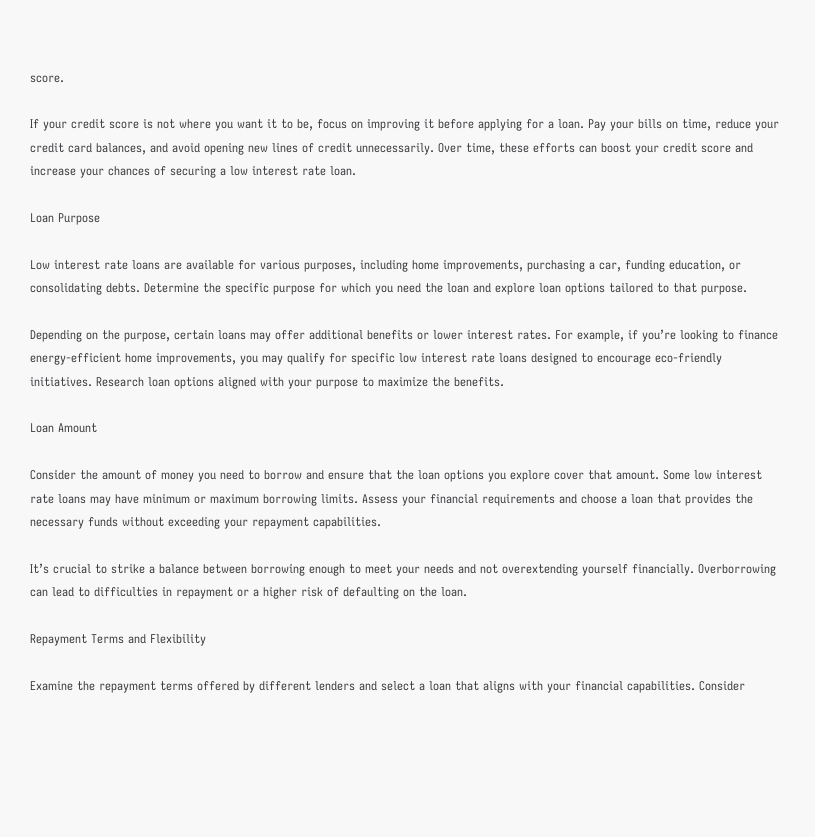score.

If your credit score is not where you want it to be, focus on improving it before applying for a loan. Pay your bills on time, reduce your credit card balances, and avoid opening new lines of credit unnecessarily. Over time, these efforts can boost your credit score and increase your chances of securing a low interest rate loan.

Loan Purpose

Low interest rate loans are available for various purposes, including home improvements, purchasing a car, funding education, or consolidating debts. Determine the specific purpose for which you need the loan and explore loan options tailored to that purpose.

Depending on the purpose, certain loans may offer additional benefits or lower interest rates. For example, if you’re looking to finance energy-efficient home improvements, you may qualify for specific low interest rate loans designed to encourage eco-friendly initiatives. Research loan options aligned with your purpose to maximize the benefits.

Loan Amount

Consider the amount of money you need to borrow and ensure that the loan options you explore cover that amount. Some low interest rate loans may have minimum or maximum borrowing limits. Assess your financial requirements and choose a loan that provides the necessary funds without exceeding your repayment capabilities.

It’s crucial to strike a balance between borrowing enough to meet your needs and not overextending yourself financially. Overborrowing can lead to difficulties in repayment or a higher risk of defaulting on the loan.

Repayment Terms and Flexibility

Examine the repayment terms offered by different lenders and select a loan that aligns with your financial capabilities. Consider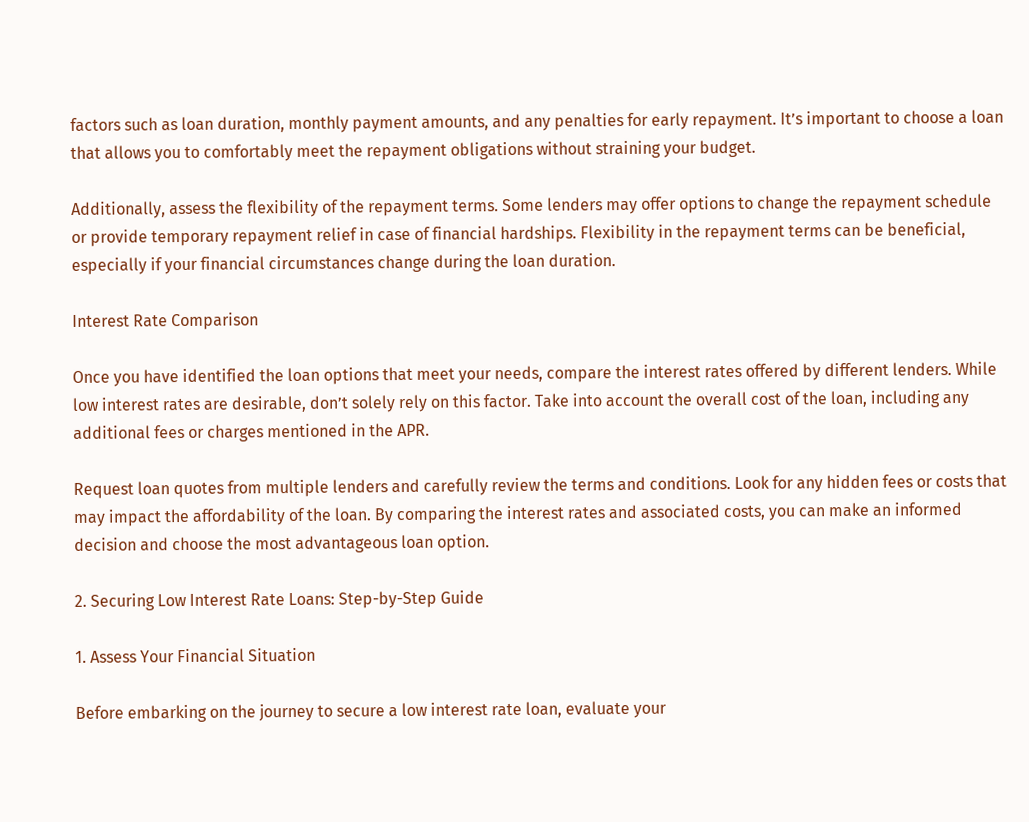factors such as loan duration, monthly payment amounts, and any penalties for early repayment. It’s important to choose a loan that allows you to comfortably meet the repayment obligations without straining your budget.

Additionally, assess the flexibility of the repayment terms. Some lenders may offer options to change the repayment schedule or provide temporary repayment relief in case of financial hardships. Flexibility in the repayment terms can be beneficial, especially if your financial circumstances change during the loan duration.

Interest Rate Comparison

Once you have identified the loan options that meet your needs, compare the interest rates offered by different lenders. While low interest rates are desirable, don’t solely rely on this factor. Take into account the overall cost of the loan, including any additional fees or charges mentioned in the APR.

Request loan quotes from multiple lenders and carefully review the terms and conditions. Look for any hidden fees or costs that may impact the affordability of the loan. By comparing the interest rates and associated costs, you can make an informed decision and choose the most advantageous loan option.

2. Securing Low Interest Rate Loans: Step-by-Step Guide

1. Assess Your Financial Situation

Before embarking on the journey to secure a low interest rate loan, evaluate your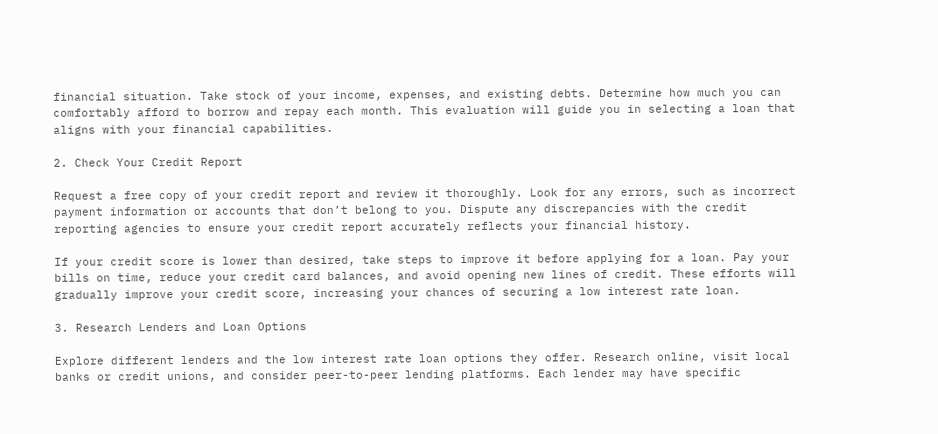financial situation. Take stock of your income, expenses, and existing debts. Determine how much you can comfortably afford to borrow and repay each month. This evaluation will guide you in selecting a loan that aligns with your financial capabilities.

2. Check Your Credit Report

Request a free copy of your credit report and review it thoroughly. Look for any errors, such as incorrect payment information or accounts that don’t belong to you. Dispute any discrepancies with the credit reporting agencies to ensure your credit report accurately reflects your financial history.

If your credit score is lower than desired, take steps to improve it before applying for a loan. Pay your bills on time, reduce your credit card balances, and avoid opening new lines of credit. These efforts will gradually improve your credit score, increasing your chances of securing a low interest rate loan.

3. Research Lenders and Loan Options

Explore different lenders and the low interest rate loan options they offer. Research online, visit local banks or credit unions, and consider peer-to-peer lending platforms. Each lender may have specific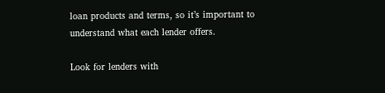loan products and terms, so it’s important to understand what each lender offers.

Look for lenders with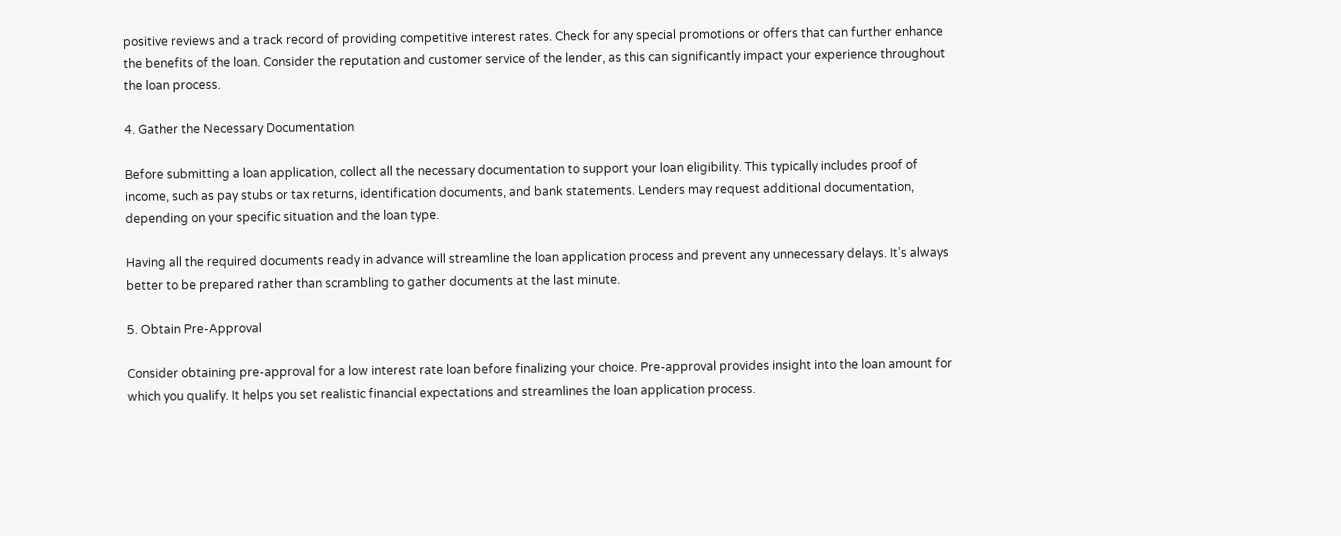positive reviews and a track record of providing competitive interest rates. Check for any special promotions or offers that can further enhance the benefits of the loan. Consider the reputation and customer service of the lender, as this can significantly impact your experience throughout the loan process.

4. Gather the Necessary Documentation

Before submitting a loan application, collect all the necessary documentation to support your loan eligibility. This typically includes proof of income, such as pay stubs or tax returns, identification documents, and bank statements. Lenders may request additional documentation, depending on your specific situation and the loan type.

Having all the required documents ready in advance will streamline the loan application process and prevent any unnecessary delays. It’s always better to be prepared rather than scrambling to gather documents at the last minute.

5. Obtain Pre-Approval

Consider obtaining pre-approval for a low interest rate loan before finalizing your choice. Pre-approval provides insight into the loan amount for which you qualify. It helps you set realistic financial expectations and streamlines the loan application process.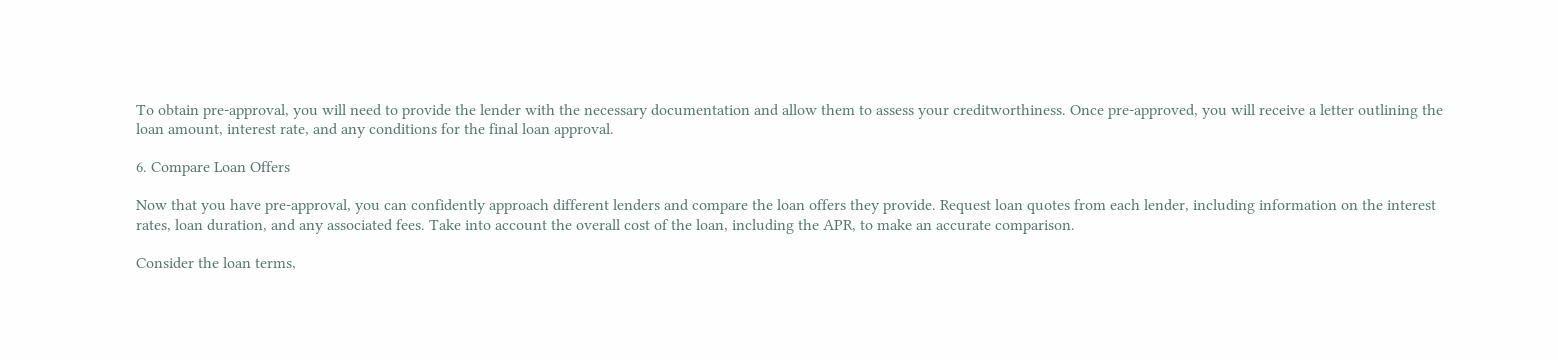To obtain pre-approval, you will need to provide the lender with the necessary documentation and allow them to assess your creditworthiness. Once pre-approved, you will receive a letter outlining the loan amount, interest rate, and any conditions for the final loan approval.

6. Compare Loan Offers

Now that you have pre-approval, you can confidently approach different lenders and compare the loan offers they provide. Request loan quotes from each lender, including information on the interest rates, loan duration, and any associated fees. Take into account the overall cost of the loan, including the APR, to make an accurate comparison.

Consider the loan terms,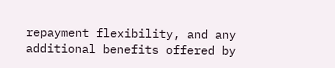repayment flexibility, and any additional benefits offered by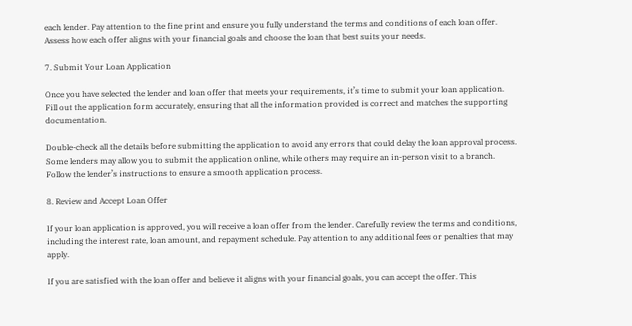each lender. Pay attention to the fine print and ensure you fully understand the terms and conditions of each loan offer. Assess how each offer aligns with your financial goals and choose the loan that best suits your needs.

7. Submit Your Loan Application

Once you have selected the lender and loan offer that meets your requirements, it’s time to submit your loan application. Fill out the application form accurately, ensuring that all the information provided is correct and matches the supporting documentation.

Double-check all the details before submitting the application to avoid any errors that could delay the loan approval process. Some lenders may allow you to submit the application online, while others may require an in-person visit to a branch. Follow the lender’s instructions to ensure a smooth application process.

8. Review and Accept Loan Offer

If your loan application is approved, you will receive a loan offer from the lender. Carefully review the terms and conditions, including the interest rate, loan amount, and repayment schedule. Pay attention to any additional fees or penalties that may apply.

If you are satisfied with the loan offer and believe it aligns with your financial goals, you can accept the offer. This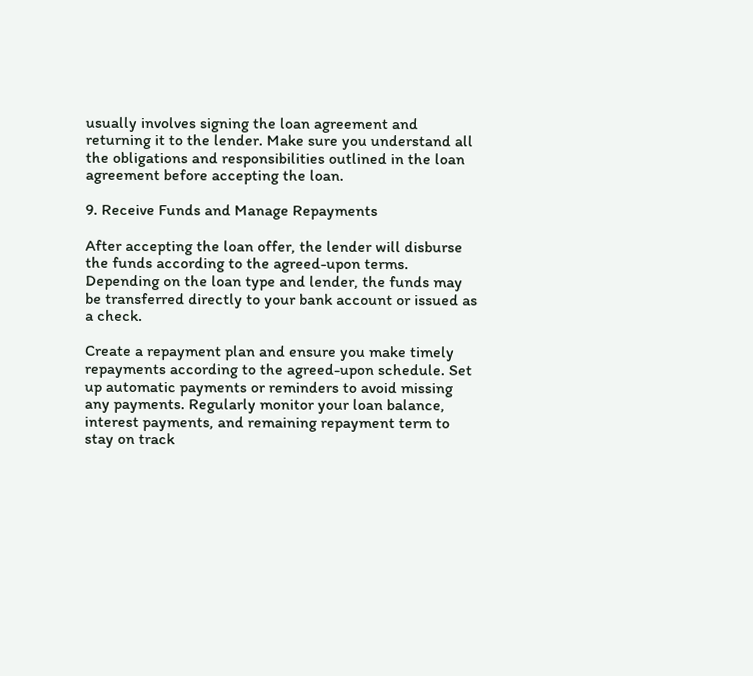usually involves signing the loan agreement and returning it to the lender. Make sure you understand all the obligations and responsibilities outlined in the loan agreement before accepting the loan.

9. Receive Funds and Manage Repayments

After accepting the loan offer, the lender will disburse the funds according to the agreed-upon terms. Depending on the loan type and lender, the funds may be transferred directly to your bank account or issued as a check.

Create a repayment plan and ensure you make timely repayments according to the agreed-upon schedule. Set up automatic payments or reminders to avoid missing any payments. Regularly monitor your loan balance, interest payments, and remaining repayment term to stay on track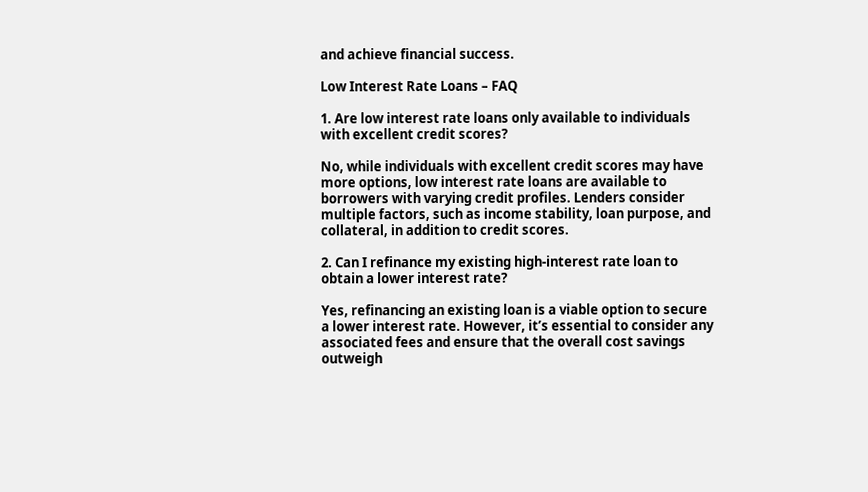and achieve financial success.

Low Interest Rate Loans – FAQ

1. Are low interest rate loans only available to individuals with excellent credit scores?

No, while individuals with excellent credit scores may have more options, low interest rate loans are available to borrowers with varying credit profiles. Lenders consider multiple factors, such as income stability, loan purpose, and collateral, in addition to credit scores.

2. Can I refinance my existing high-interest rate loan to obtain a lower interest rate?

Yes, refinancing an existing loan is a viable option to secure a lower interest rate. However, it’s essential to consider any associated fees and ensure that the overall cost savings outweigh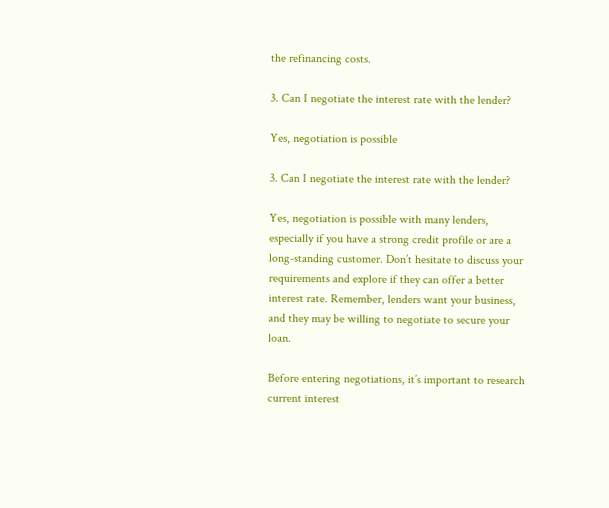the refinancing costs.

3. Can I negotiate the interest rate with the lender?

Yes, negotiation is possible

3. Can I negotiate the interest rate with the lender?

Yes, negotiation is possible with many lenders, especially if you have a strong credit profile or are a long-standing customer. Don’t hesitate to discuss your requirements and explore if they can offer a better interest rate. Remember, lenders want your business, and they may be willing to negotiate to secure your loan.

Before entering negotiations, it’s important to research current interest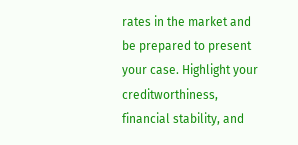rates in the market and be prepared to present your case. Highlight your creditworthiness, financial stability, and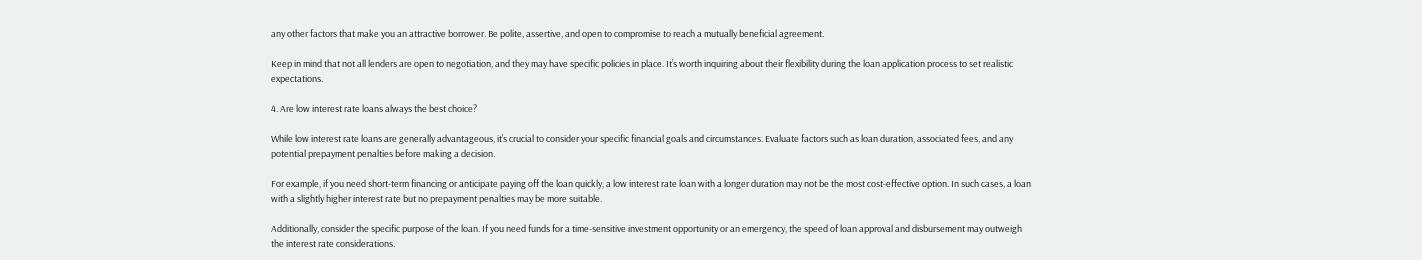any other factors that make you an attractive borrower. Be polite, assertive, and open to compromise to reach a mutually beneficial agreement.

Keep in mind that not all lenders are open to negotiation, and they may have specific policies in place. It’s worth inquiring about their flexibility during the loan application process to set realistic expectations.

4. Are low interest rate loans always the best choice?

While low interest rate loans are generally advantageous, it’s crucial to consider your specific financial goals and circumstances. Evaluate factors such as loan duration, associated fees, and any potential prepayment penalties before making a decision.

For example, if you need short-term financing or anticipate paying off the loan quickly, a low interest rate loan with a longer duration may not be the most cost-effective option. In such cases, a loan with a slightly higher interest rate but no prepayment penalties may be more suitable.

Additionally, consider the specific purpose of the loan. If you need funds for a time-sensitive investment opportunity or an emergency, the speed of loan approval and disbursement may outweigh the interest rate considerations.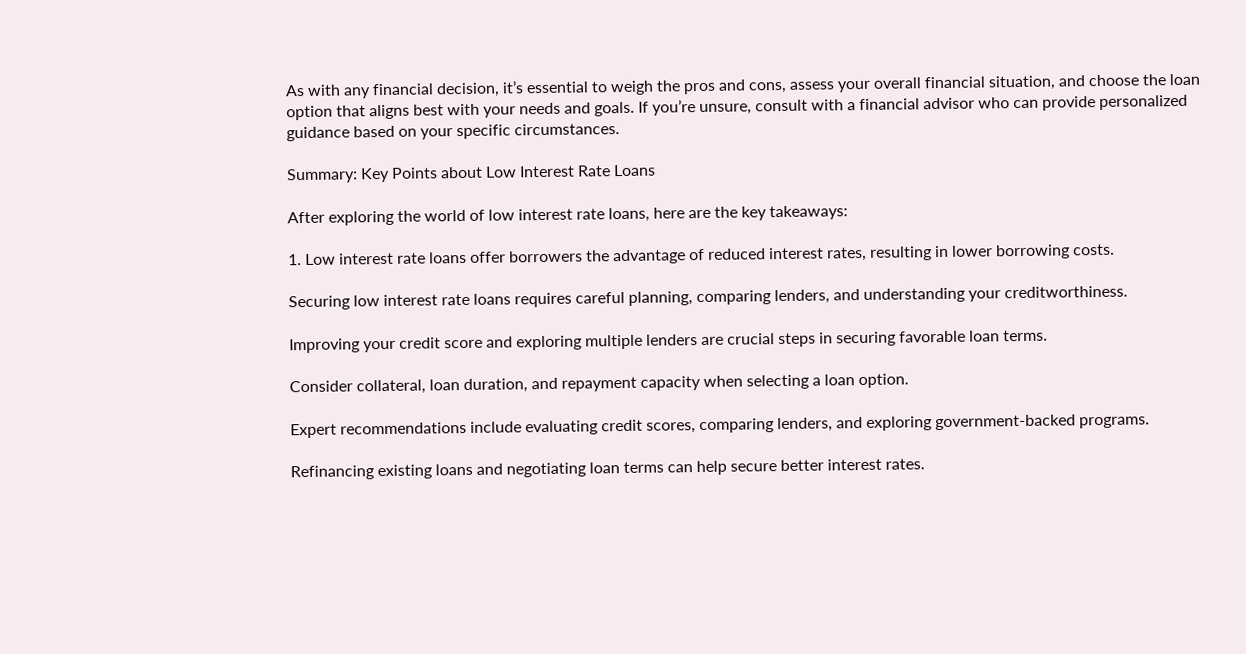As with any financial decision, it’s essential to weigh the pros and cons, assess your overall financial situation, and choose the loan option that aligns best with your needs and goals. If you’re unsure, consult with a financial advisor who can provide personalized guidance based on your specific circumstances.

Summary: Key Points about Low Interest Rate Loans

After exploring the world of low interest rate loans, here are the key takeaways:

1. Low interest rate loans offer borrowers the advantage of reduced interest rates, resulting in lower borrowing costs.

Securing low interest rate loans requires careful planning, comparing lenders, and understanding your creditworthiness.

Improving your credit score and exploring multiple lenders are crucial steps in securing favorable loan terms.

Consider collateral, loan duration, and repayment capacity when selecting a loan option.

Expert recommendations include evaluating credit scores, comparing lenders, and exploring government-backed programs.

Refinancing existing loans and negotiating loan terms can help secure better interest rates.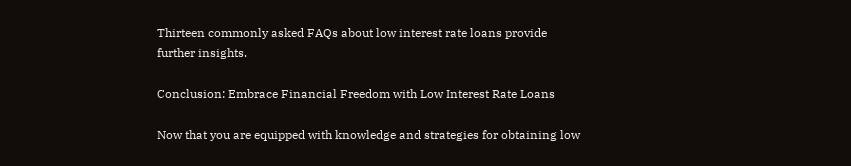Thirteen commonly asked FAQs about low interest rate loans provide further insights.

Conclusion: Embrace Financial Freedom with Low Interest Rate Loans

Now that you are equipped with knowledge and strategies for obtaining low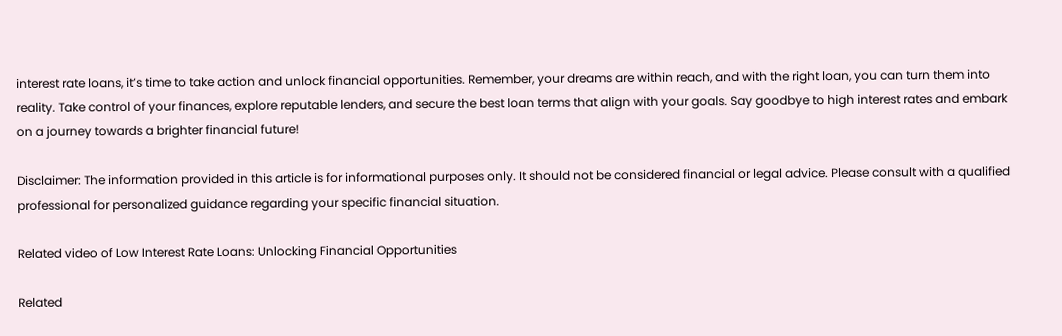interest rate loans, it’s time to take action and unlock financial opportunities. Remember, your dreams are within reach, and with the right loan, you can turn them into reality. Take control of your finances, explore reputable lenders, and secure the best loan terms that align with your goals. Say goodbye to high interest rates and embark on a journey towards a brighter financial future!

Disclaimer: The information provided in this article is for informational purposes only. It should not be considered financial or legal advice. Please consult with a qualified professional for personalized guidance regarding your specific financial situation.

Related video of Low Interest Rate Loans: Unlocking Financial Opportunities

Related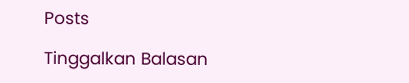Posts

Tinggalkan Balasan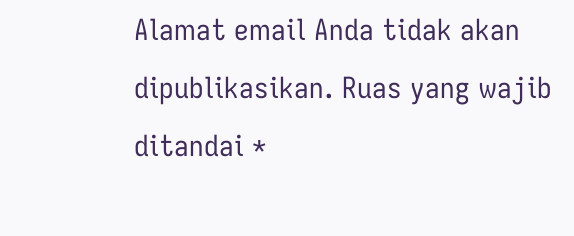Alamat email Anda tidak akan dipublikasikan. Ruas yang wajib ditandai *